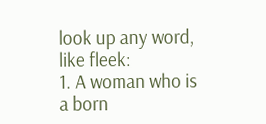look up any word, like fleek:
1. A woman who is a born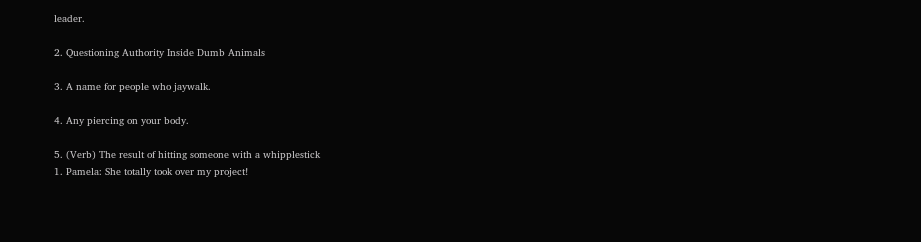leader.

2. Questioning Authority Inside Dumb Animals

3. A name for people who jaywalk.

4. Any piercing on your body.

5. (Verb) The result of hitting someone with a whipplestick
1. Pamela: She totally took over my project!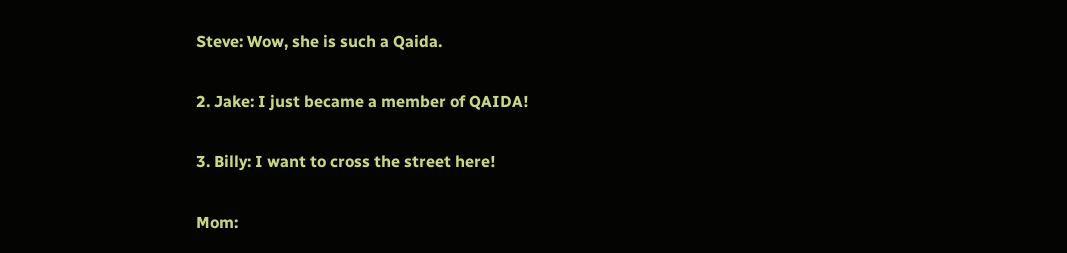Steve: Wow, she is such a Qaida.

2. Jake: I just became a member of QAIDA!

3. Billy: I want to cross the street here!

Mom: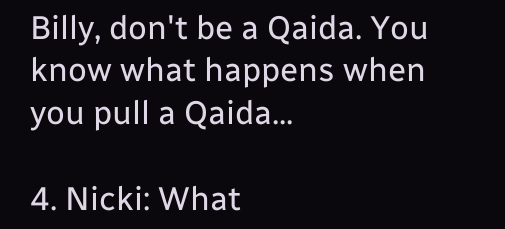Billy, don't be a Qaida. You know what happens when you pull a Qaida...

4. Nicki: What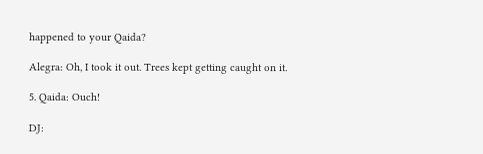happened to your Qaida?

Alegra: Oh, I took it out. Trees kept getting caught on it.

5. Qaida: Ouch!

DJ: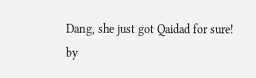Dang, she just got Qaidad for sure!
by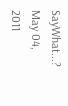SayWhat...? May 04, 2011